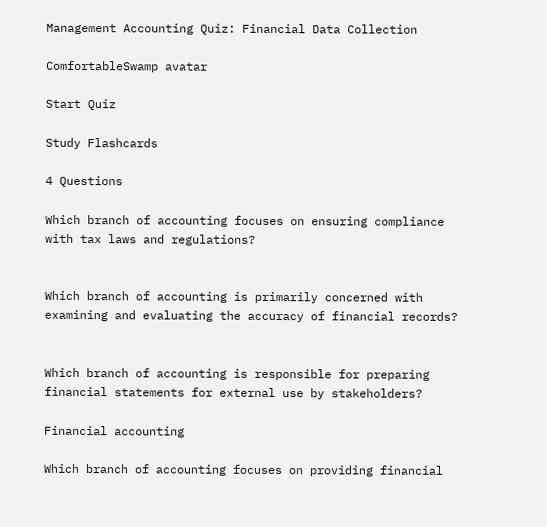Management Accounting Quiz: Financial Data Collection

ComfortableSwamp avatar

Start Quiz

Study Flashcards

4 Questions

Which branch of accounting focuses on ensuring compliance with tax laws and regulations?


Which branch of accounting is primarily concerned with examining and evaluating the accuracy of financial records?


Which branch of accounting is responsible for preparing financial statements for external use by stakeholders?

Financial accounting

Which branch of accounting focuses on providing financial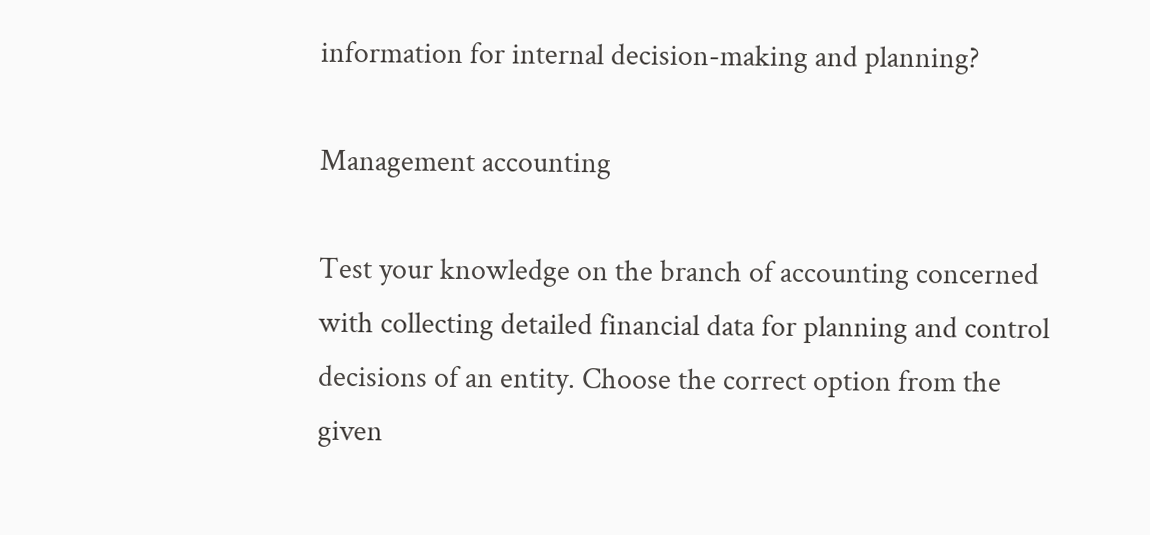information for internal decision-making and planning?

Management accounting

Test your knowledge on the branch of accounting concerned with collecting detailed financial data for planning and control decisions of an entity. Choose the correct option from the given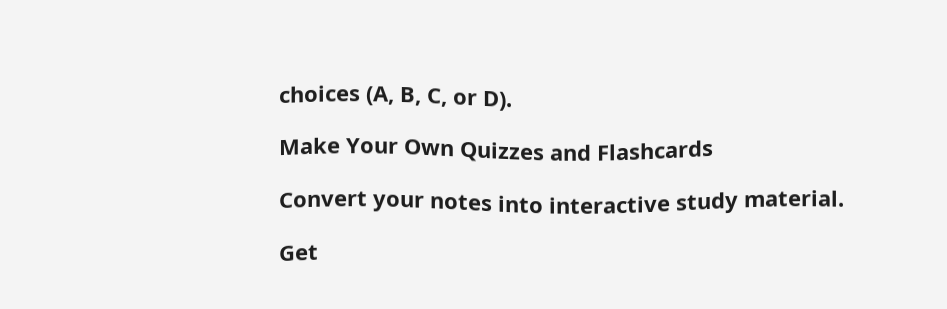choices (A, B, C, or D).

Make Your Own Quizzes and Flashcards

Convert your notes into interactive study material.

Get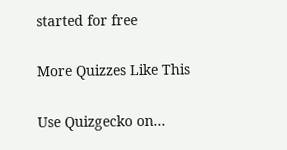started for free

More Quizzes Like This

Use Quizgecko on...